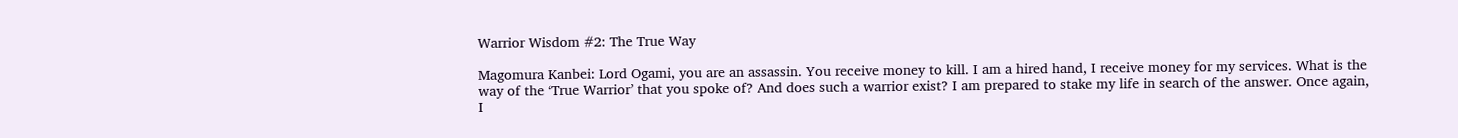Warrior Wisdom #2: The True Way

Magomura Kanbei: Lord Ogami, you are an assassin. You receive money to kill. I am a hired hand, I receive money for my services. What is the way of the ‘True Warrior’ that you spoke of? And does such a warrior exist? I am prepared to stake my life in search of the answer. Once again, I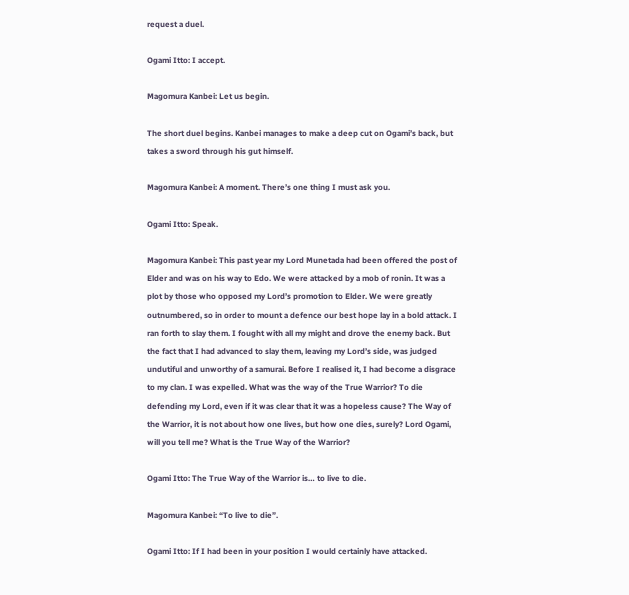request a duel.

Ogami Itto: I accept.

Magomura Kanbei: Let us begin.

The short duel begins. Kanbei manages to make a deep cut on Ogami’s back, but takes a sword through his gut himself.

Magomura Kanbei: A moment. There’s one thing I must ask you.

Ogami Itto: Speak.

Magomura Kanbei: This past year my Lord Munetada had been offered the post of Elder and was on his way to Edo. We were attacked by a mob of ronin. It was a plot by those who opposed my Lord’s promotion to Elder. We were greatly outnumbered, so in order to mount a defence our best hope lay in a bold attack. I ran forth to slay them. I fought with all my might and drove the enemy back. But the fact that I had advanced to slay them, leaving my Lord’s side, was judged undutiful and unworthy of a samurai. Before I realised it, I had become a disgrace to my clan. I was expelled. What was the way of the True Warrior? To die defending my Lord, even if it was clear that it was a hopeless cause? The Way of the Warrior, it is not about how one lives, but how one dies, surely? Lord Ogami, will you tell me? What is the True Way of the Warrior?

Ogami Itto: The True Way of the Warrior is… to live to die.

Magomura Kanbei: “To live to die”.

Ogami Itto: If I had been in your position I would certainly have attacked.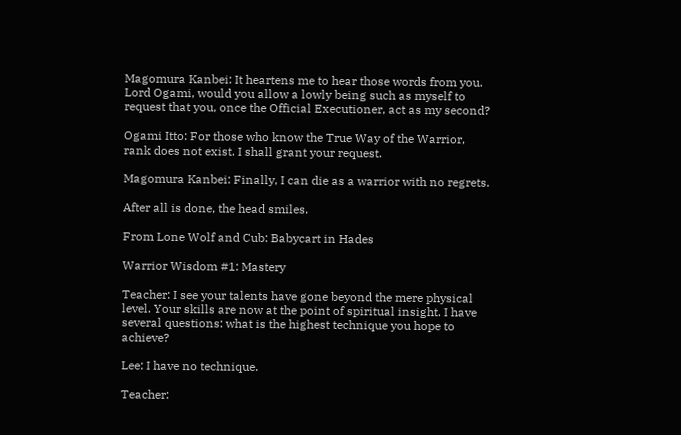Magomura Kanbei: It heartens me to hear those words from you. Lord Ogami, would you allow a lowly being such as myself to request that you, once the Official Executioner, act as my second?

Ogami Itto: For those who know the True Way of the Warrior, rank does not exist. I shall grant your request.

Magomura Kanbei: Finally, I can die as a warrior with no regrets.

After all is done, the head smiles.

From Lone Wolf and Cub: Babycart in Hades

Warrior Wisdom #1: Mastery

Teacher: I see your talents have gone beyond the mere physical level. Your skills are now at the point of spiritual insight. I have several questions: what is the highest technique you hope to achieve?

Lee: I have no technique.

Teacher: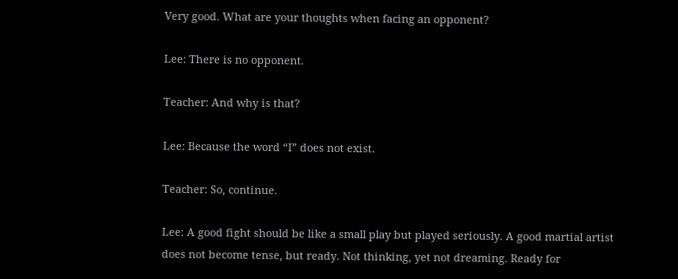Very good. What are your thoughts when facing an opponent?

Lee: There is no opponent.

Teacher: And why is that?

Lee: Because the word “I” does not exist.

Teacher: So, continue.

Lee: A good fight should be like a small play but played seriously. A good martial artist does not become tense, but ready. Not thinking, yet not dreaming. Ready for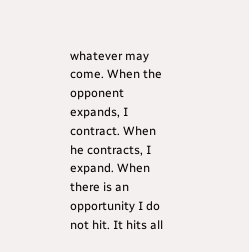whatever may come. When the opponent expands, I contract. When he contracts, I expand. When there is an opportunity I do not hit. It hits all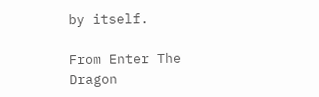by itself.

From Enter The Dragon